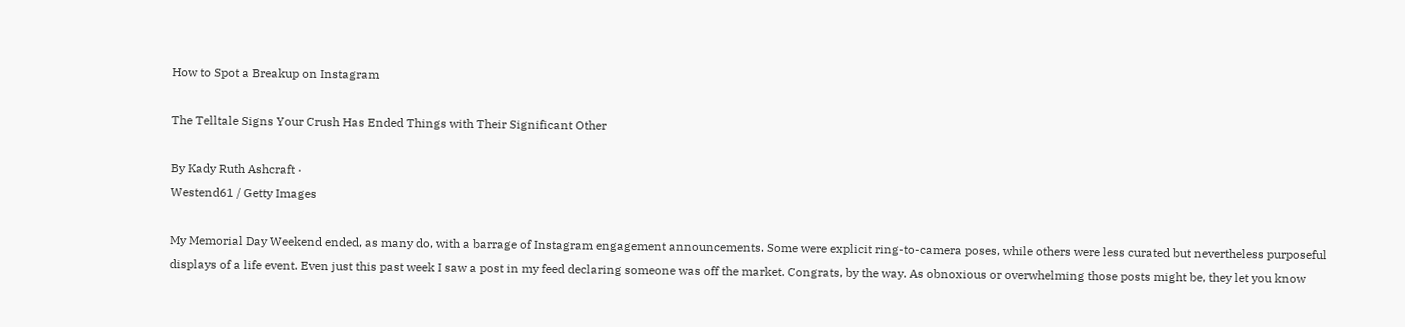How to Spot a Breakup on Instagram

The Telltale Signs Your Crush Has Ended Things with Their Significant Other

By Kady Ruth Ashcraft ·
Westend61 / Getty Images

My Memorial Day Weekend ended, as many do, with a barrage of Instagram engagement announcements. Some were explicit ring-to-camera poses, while others were less curated but nevertheless purposeful displays of a life event. Even just this past week I saw a post in my feed declaring someone was off the market. Congrats, by the way. As obnoxious or overwhelming those posts might be, they let you know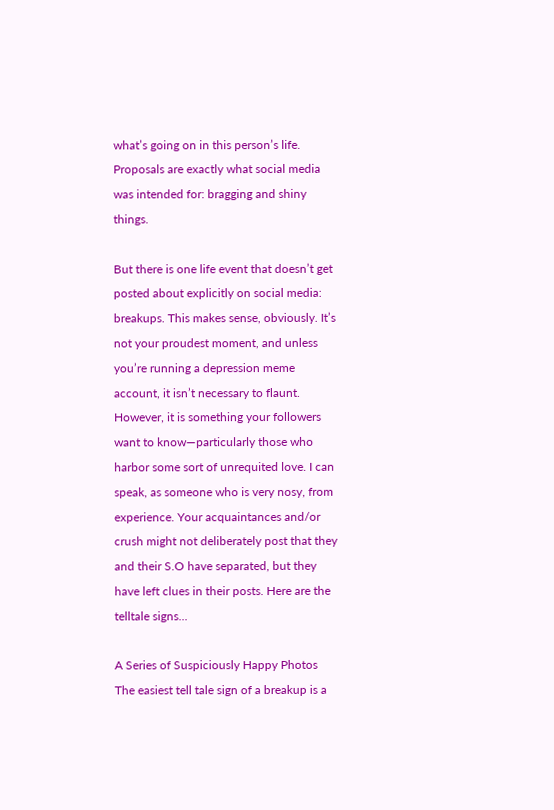what’s going on in this person’s life. Proposals are exactly what social media was intended for: bragging and shiny things.

But there is one life event that doesn’t get posted about explicitly on social media: breakups. This makes sense, obviously. It’s not your proudest moment, and unless you’re running a depression meme account, it isn’t necessary to flaunt. However, it is something your followers want to know—particularly those who harbor some sort of unrequited love. I can speak, as someone who is very nosy, from experience. Your acquaintances and/or crush might not deliberately post that they and their S.O have separated, but they have left clues in their posts. Here are the telltale signs...

A Series of Suspiciously Happy Photos
The easiest tell tale sign of a breakup is a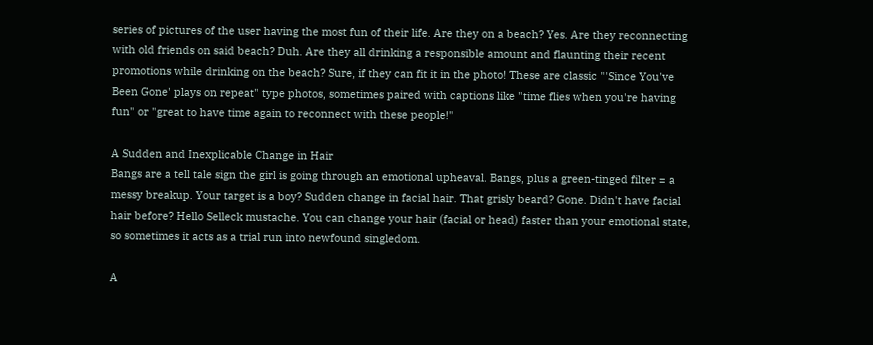series of pictures of the user having the most fun of their life. Are they on a beach? Yes. Are they reconnecting with old friends on said beach? Duh. Are they all drinking a responsible amount and flaunting their recent promotions while drinking on the beach? Sure, if they can fit it in the photo! These are classic "'Since You've Been Gone' plays on repeat" type photos, sometimes paired with captions like "time flies when you're having fun" or "great to have time again to reconnect with these people!"

A Sudden and Inexplicable Change in Hair
Bangs are a tell tale sign the girl is going through an emotional upheaval. Bangs, plus a green-tinged filter = a messy breakup. Your target is a boy? Sudden change in facial hair. That grisly beard? Gone. Didn't have facial hair before? Hello Selleck mustache. You can change your hair (facial or head) faster than your emotional state, so sometimes it acts as a trial run into newfound singledom.

A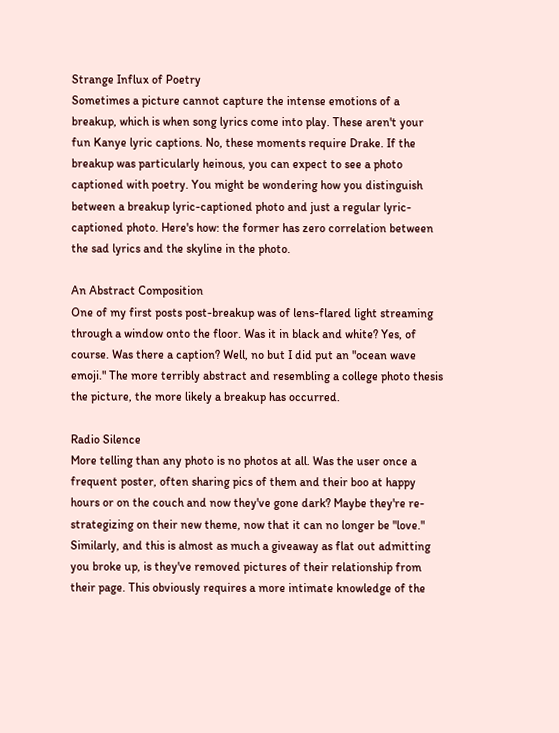Strange Influx of Poetry
Sometimes a picture cannot capture the intense emotions of a breakup, which is when song lyrics come into play. These aren't your fun Kanye lyric captions. No, these moments require Drake. If the breakup was particularly heinous, you can expect to see a photo captioned with poetry. You might be wondering how you distinguish between a breakup lyric-captioned photo and just a regular lyric-captioned photo. Here's how: the former has zero correlation between the sad lyrics and the skyline in the photo.

An Abstract Composition
One of my first posts post-breakup was of lens-flared light streaming through a window onto the floor. Was it in black and white? Yes, of course. Was there a caption? Well, no but I did put an "ocean wave emoji." The more terribly abstract and resembling a college photo thesis the picture, the more likely a breakup has occurred.

Radio Silence
More telling than any photo is no photos at all. Was the user once a frequent poster, often sharing pics of them and their boo at happy hours or on the couch and now they've gone dark? Maybe they're re-strategizing on their new theme, now that it can no longer be "love." Similarly, and this is almost as much a giveaway as flat out admitting you broke up, is they've removed pictures of their relationship from their page. This obviously requires a more intimate knowledge of the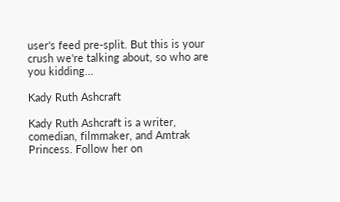user's feed pre-split. But this is your crush we're talking about, so who are you kidding...

Kady Ruth Ashcraft

Kady Ruth Ashcraft is a writer, comedian, filmmaker, and Amtrak Princess. Follow her on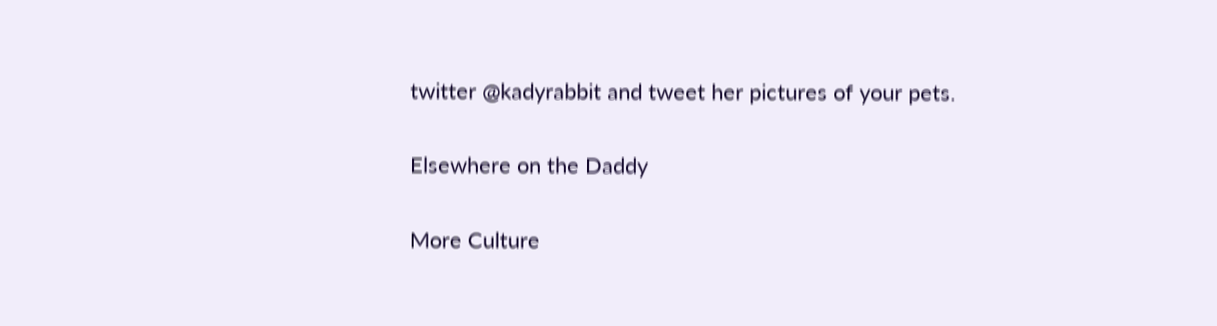twitter @kadyrabbit and tweet her pictures of your pets.

Elsewhere on the Daddy

More Culture